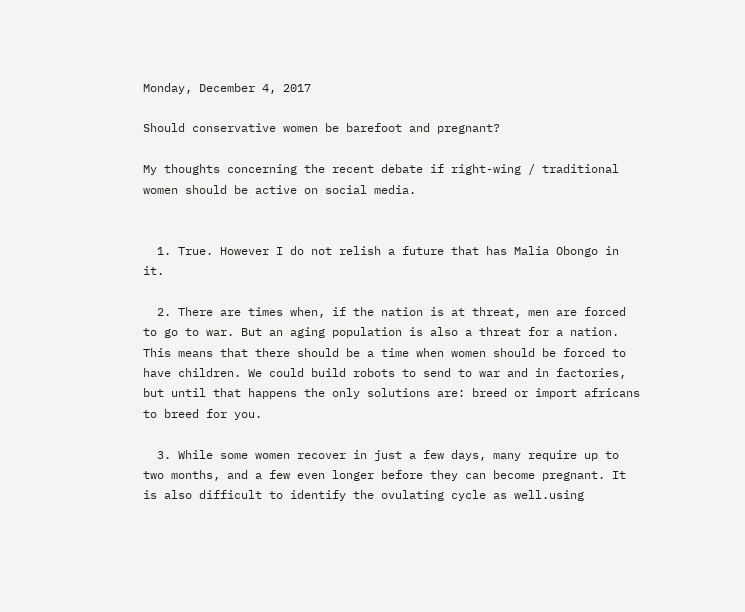Monday, December 4, 2017

Should conservative women be barefoot and pregnant?

My thoughts concerning the recent debate if right-wing / traditional women should be active on social media.


  1. True. However I do not relish a future that has Malia Obongo in it.

  2. There are times when, if the nation is at threat, men are forced to go to war. But an aging population is also a threat for a nation. This means that there should be a time when women should be forced to have children. We could build robots to send to war and in factories, but until that happens the only solutions are: breed or import africans to breed for you.

  3. While some women recover in just a few days, many require up to two months, and a few even longer before they can become pregnant. It is also difficult to identify the ovulating cycle as well.using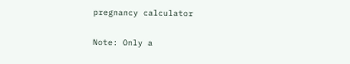pregnancy calculator


Note: Only a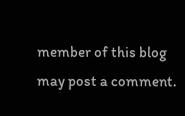member of this blog may post a comment.